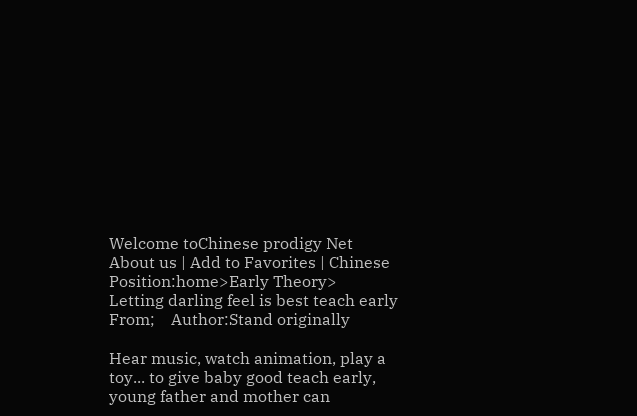Welcome toChinese prodigy Net
About us | Add to Favorites | Chinese
Position:home>Early Theory>
Letting darling feel is best teach early
From;    Author:Stand originally

Hear music, watch animation, play a toy... to give baby good teach early, young father and mother can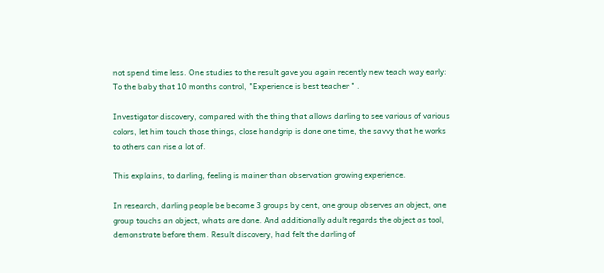not spend time less. One studies to the result gave you again recently new teach way early: To the baby that 10 months control, "Experience is best teacher " .

Investigator discovery, compared with the thing that allows darling to see various of various colors, let him touch those things, close handgrip is done one time, the savvy that he works to others can rise a lot of.

This explains, to darling, feeling is mainer than observation growing experience.

In research, darling people be become 3 groups by cent, one group observes an object, one group touchs an object, whats are done. And additionally adult regards the object as tool, demonstrate before them. Result discovery, had felt the darling of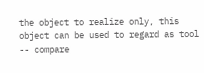the object to realize only, this object can be used to regard as tool -- compare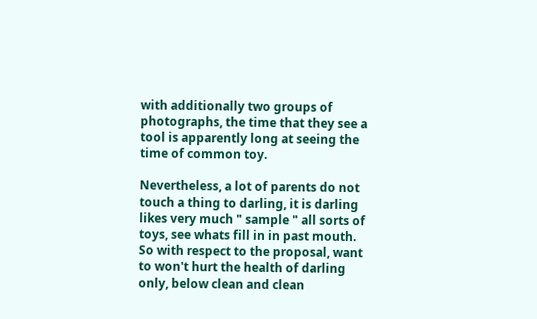with additionally two groups of photographs, the time that they see a tool is apparently long at seeing the time of common toy.

Nevertheless, a lot of parents do not touch a thing to darling, it is darling likes very much " sample " all sorts of toys, see whats fill in in past mouth. So with respect to the proposal, want to won't hurt the health of darling only, below clean and clean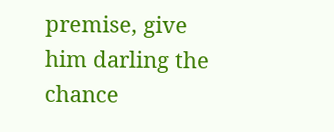premise, give him darling the chance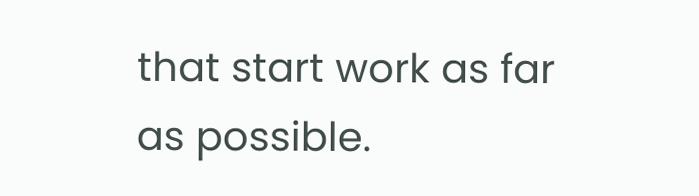that start work as far as possible.